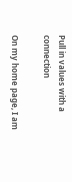Pull in values with a connection

On my home page, I am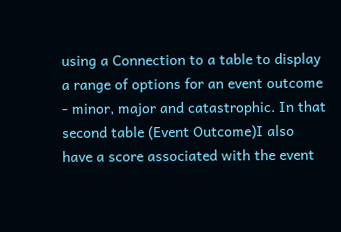using a Connection to a table to display a range of options for an event outcome - minor, major and catastrophic. In that second table (Event Outcome)I also have a score associated with the event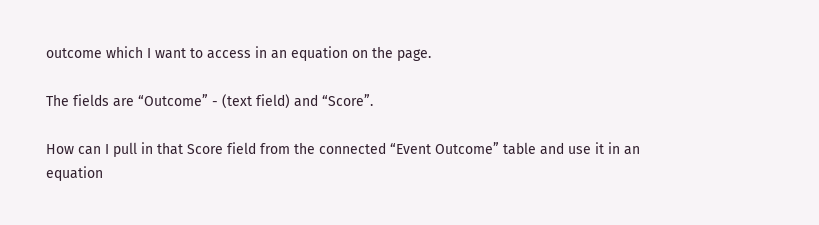outcome which I want to access in an equation on the page.

The fields are “Outcome” - (text field) and “Score”.

How can I pull in that Score field from the connected “Event Outcome” table and use it in an equation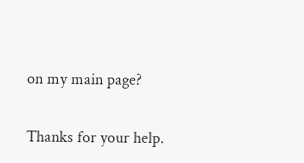on my main page?

Thanks for your help.